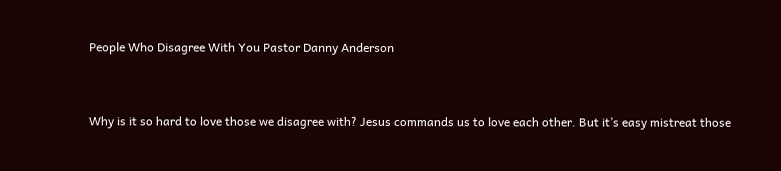People Who Disagree With You Pastor Danny Anderson


Why is it so hard to love those we disagree with? Jesus commands us to love each other. But it’s easy mistreat those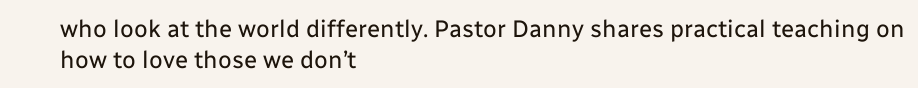who look at the world differently. Pastor Danny shares practical teaching on how to love those we don’t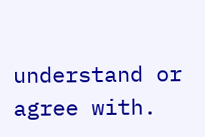understand or agree with.